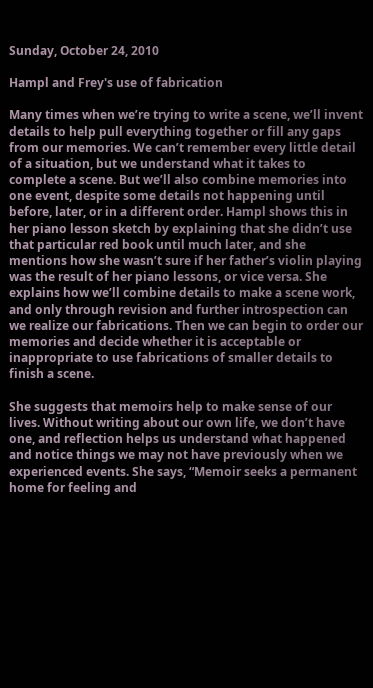Sunday, October 24, 2010

Hampl and Frey's use of fabrication

Many times when we’re trying to write a scene, we’ll invent details to help pull everything together or fill any gaps from our memories. We can’t remember every little detail of a situation, but we understand what it takes to complete a scene. But we’ll also combine memories into one event, despite some details not happening until before, later, or in a different order. Hampl shows this in her piano lesson sketch by explaining that she didn’t use that particular red book until much later, and she mentions how she wasn’t sure if her father’s violin playing was the result of her piano lessons, or vice versa. She explains how we’ll combine details to make a scene work, and only through revision and further introspection can we realize our fabrications. Then we can begin to order our memories and decide whether it is acceptable or inappropriate to use fabrications of smaller details to finish a scene.

She suggests that memoirs help to make sense of our lives. Without writing about our own life, we don’t have one, and reflection helps us understand what happened and notice things we may not have previously when we experienced events. She says, “Memoir seeks a permanent home for feeling and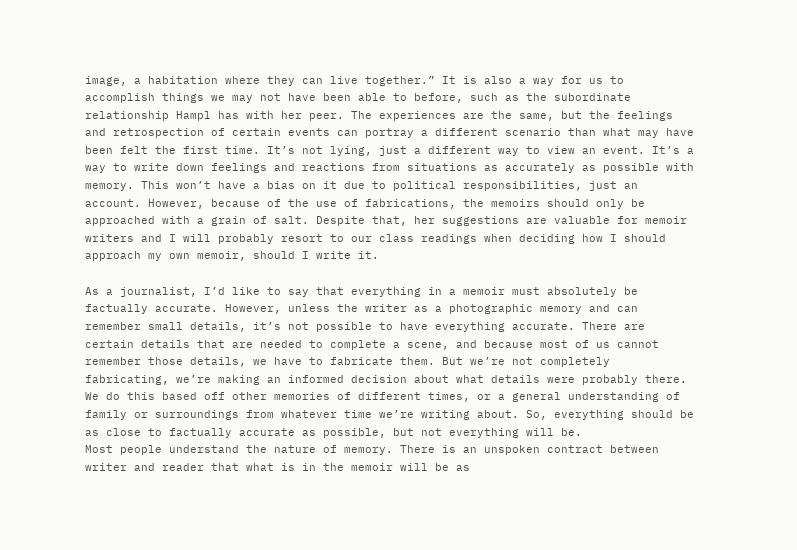image, a habitation where they can live together.” It is also a way for us to accomplish things we may not have been able to before, such as the subordinate relationship Hampl has with her peer. The experiences are the same, but the feelings and retrospection of certain events can portray a different scenario than what may have been felt the first time. It’s not lying, just a different way to view an event. It’s a way to write down feelings and reactions from situations as accurately as possible with memory. This won’t have a bias on it due to political responsibilities, just an account. However, because of the use of fabrications, the memoirs should only be approached with a grain of salt. Despite that, her suggestions are valuable for memoir writers and I will probably resort to our class readings when deciding how I should approach my own memoir, should I write it.

As a journalist, I’d like to say that everything in a memoir must absolutely be factually accurate. However, unless the writer as a photographic memory and can remember small details, it’s not possible to have everything accurate. There are certain details that are needed to complete a scene, and because most of us cannot remember those details, we have to fabricate them. But we’re not completely fabricating, we’re making an informed decision about what details were probably there. We do this based off other memories of different times, or a general understanding of family or surroundings from whatever time we’re writing about. So, everything should be as close to factually accurate as possible, but not everything will be.
Most people understand the nature of memory. There is an unspoken contract between writer and reader that what is in the memoir will be as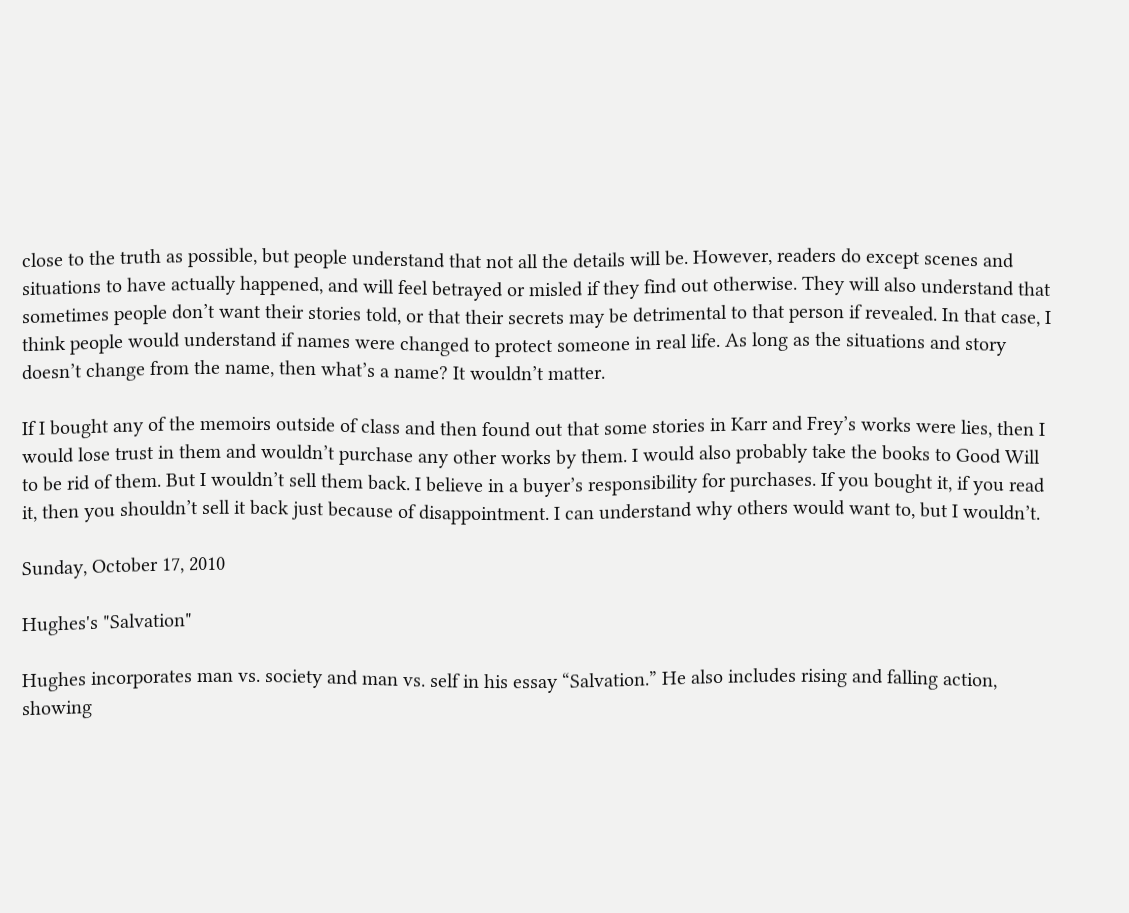close to the truth as possible, but people understand that not all the details will be. However, readers do except scenes and situations to have actually happened, and will feel betrayed or misled if they find out otherwise. They will also understand that sometimes people don’t want their stories told, or that their secrets may be detrimental to that person if revealed. In that case, I think people would understand if names were changed to protect someone in real life. As long as the situations and story doesn’t change from the name, then what’s a name? It wouldn’t matter.

If I bought any of the memoirs outside of class and then found out that some stories in Karr and Frey’s works were lies, then I would lose trust in them and wouldn’t purchase any other works by them. I would also probably take the books to Good Will to be rid of them. But I wouldn’t sell them back. I believe in a buyer’s responsibility for purchases. If you bought it, if you read it, then you shouldn’t sell it back just because of disappointment. I can understand why others would want to, but I wouldn’t.

Sunday, October 17, 2010

Hughes's "Salvation"

Hughes incorporates man vs. society and man vs. self in his essay “Salvation.” He also includes rising and falling action, showing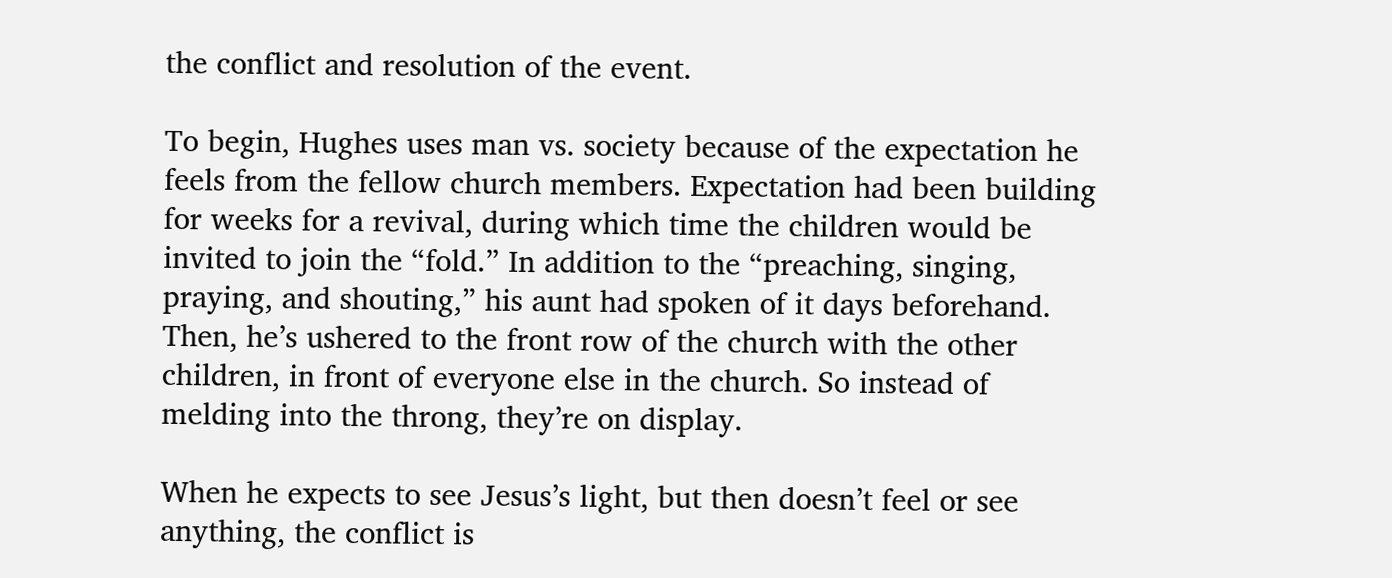the conflict and resolution of the event.

To begin, Hughes uses man vs. society because of the expectation he feels from the fellow church members. Expectation had been building for weeks for a revival, during which time the children would be invited to join the “fold.” In addition to the “preaching, singing, praying, and shouting,” his aunt had spoken of it days beforehand. Then, he’s ushered to the front row of the church with the other children, in front of everyone else in the church. So instead of melding into the throng, they’re on display.

When he expects to see Jesus’s light, but then doesn’t feel or see anything, the conflict is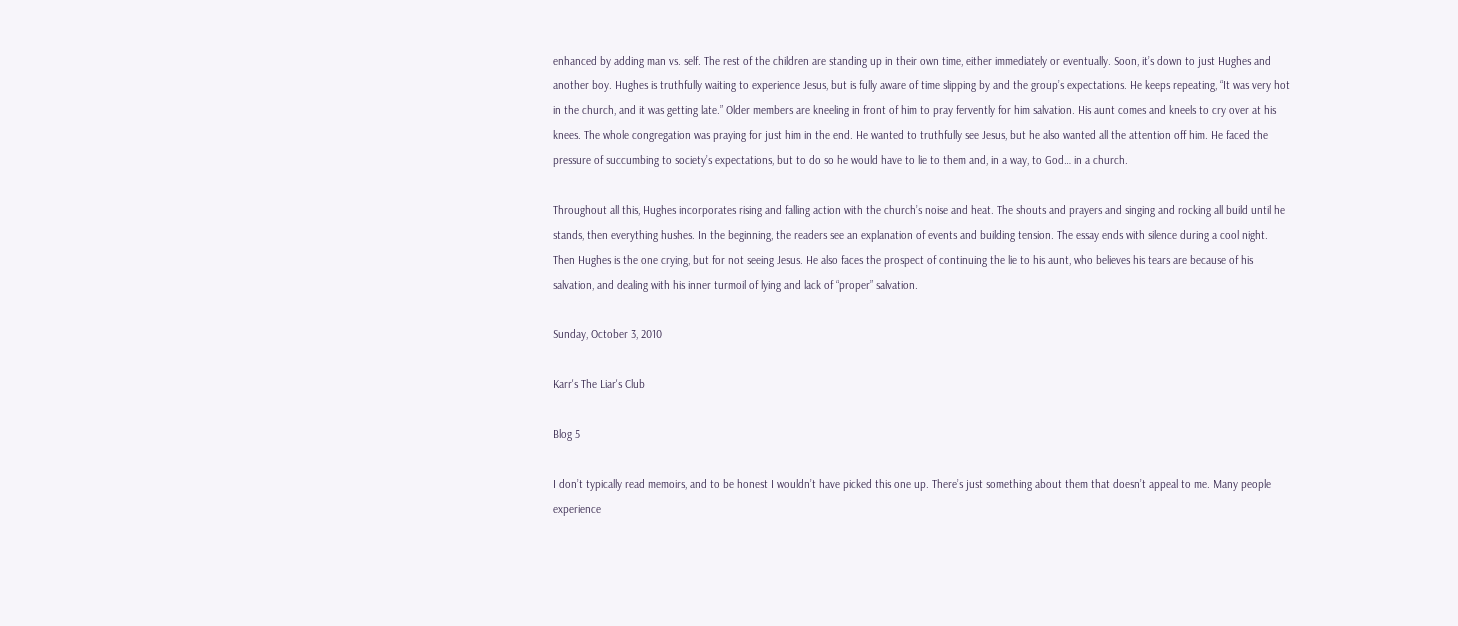enhanced by adding man vs. self. The rest of the children are standing up in their own time, either immediately or eventually. Soon, it’s down to just Hughes and another boy. Hughes is truthfully waiting to experience Jesus, but is fully aware of time slipping by and the group’s expectations. He keeps repeating, “It was very hot in the church, and it was getting late.” Older members are kneeling in front of him to pray fervently for him salvation. His aunt comes and kneels to cry over at his knees. The whole congregation was praying for just him in the end. He wanted to truthfully see Jesus, but he also wanted all the attention off him. He faced the pressure of succumbing to society’s expectations, but to do so he would have to lie to them and, in a way, to God… in a church.

Throughout all this, Hughes incorporates rising and falling action with the church’s noise and heat. The shouts and prayers and singing and rocking all build until he stands, then everything hushes. In the beginning, the readers see an explanation of events and building tension. The essay ends with silence during a cool night. Then Hughes is the one crying, but for not seeing Jesus. He also faces the prospect of continuing the lie to his aunt, who believes his tears are because of his salvation, and dealing with his inner turmoil of lying and lack of “proper” salvation.

Sunday, October 3, 2010

Karr's The Liar's Club

Blog 5

I don’t typically read memoirs, and to be honest I wouldn’t have picked this one up. There’s just something about them that doesn’t appeal to me. Many people experience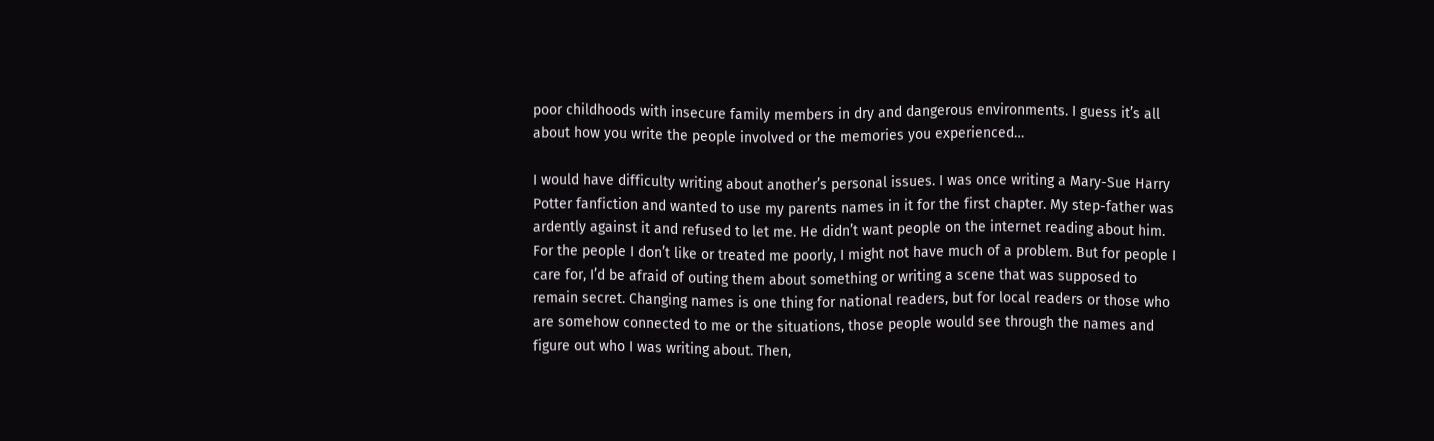poor childhoods with insecure family members in dry and dangerous environments. I guess it’s all about how you write the people involved or the memories you experienced…

I would have difficulty writing about another’s personal issues. I was once writing a Mary-Sue Harry Potter fanfiction and wanted to use my parents names in it for the first chapter. My step-father was ardently against it and refused to let me. He didn’t want people on the internet reading about him. For the people I don’t like or treated me poorly, I might not have much of a problem. But for people I care for, I’d be afraid of outing them about something or writing a scene that was supposed to remain secret. Changing names is one thing for national readers, but for local readers or those who are somehow connected to me or the situations, those people would see through the names and figure out who I was writing about. Then,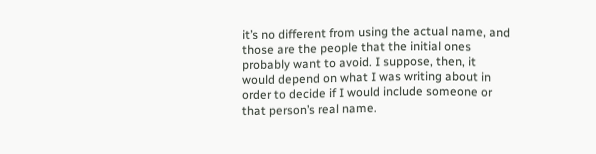it’s no different from using the actual name, and those are the people that the initial ones probably want to avoid. I suppose, then, it would depend on what I was writing about in order to decide if I would include someone or that person’s real name.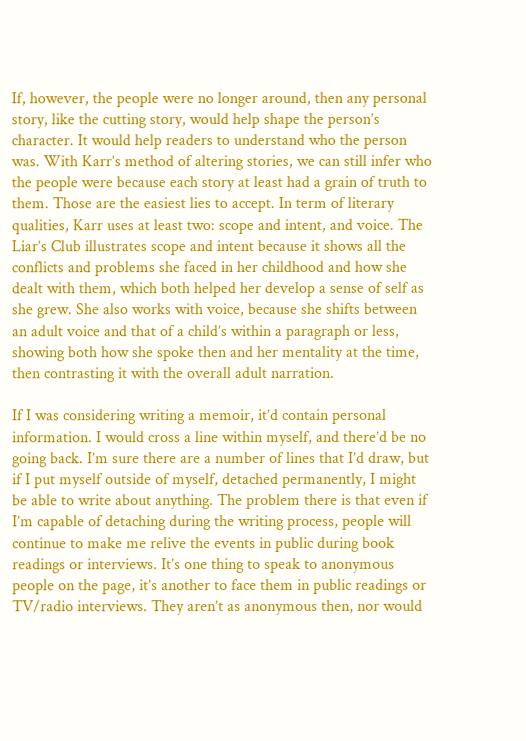If, however, the people were no longer around, then any personal story, like the cutting story, would help shape the person’s character. It would help readers to understand who the person was. With Karr’s method of altering stories, we can still infer who the people were because each story at least had a grain of truth to them. Those are the easiest lies to accept. In term of literary qualities, Karr uses at least two: scope and intent, and voice. The Liar’s Club illustrates scope and intent because it shows all the conflicts and problems she faced in her childhood and how she dealt with them, which both helped her develop a sense of self as she grew. She also works with voice, because she shifts between an adult voice and that of a child’s within a paragraph or less, showing both how she spoke then and her mentality at the time, then contrasting it with the overall adult narration.

If I was considering writing a memoir, it’d contain personal information. I would cross a line within myself, and there’d be no going back. I’m sure there are a number of lines that I’d draw, but if I put myself outside of myself, detached permanently, I might be able to write about anything. The problem there is that even if I’m capable of detaching during the writing process, people will continue to make me relive the events in public during book readings or interviews. It’s one thing to speak to anonymous people on the page, it’s another to face them in public readings or TV/radio interviews. They aren’t as anonymous then, nor would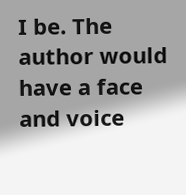I be. The author would have a face and voice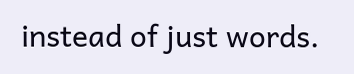instead of just words.